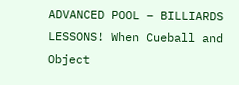ADVANCED POOL – BILLIARDS LESSONS! When Cueball and Object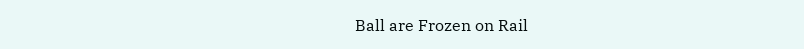Ball are Frozen on Rail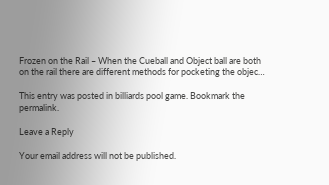Frozen on the Rail – When the Cueball and Object ball are both on the rail there are different methods for pocketing the objec…

This entry was posted in billiards pool game. Bookmark the permalink.

Leave a Reply

Your email address will not be published.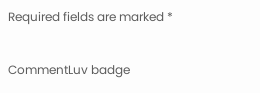Required fields are marked *

CommentLuv badge